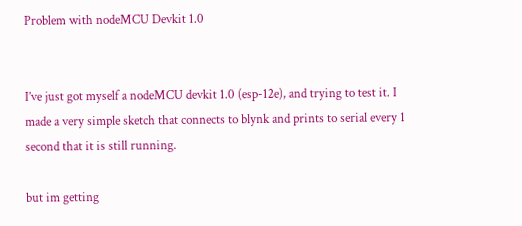Problem with nodeMCU Devkit 1.0


I’ve just got myself a nodeMCU devkit 1.0 (esp-12e), and trying to test it. I made a very simple sketch that connects to blynk and prints to serial every 1 second that it is still running.

but im getting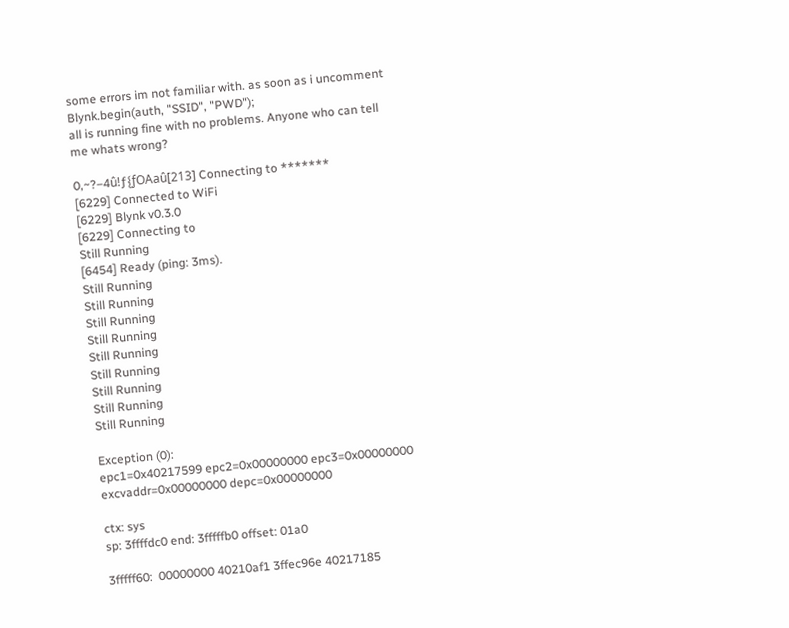some errors im not familiar with. as soon as i uncomment Blynk.begin(auth, "SSID", "PWD");
all is running fine with no problems. Anyone who can tell me whats wrong?

0‚~?–4û!ƒ{ƒOAaû[213] Connecting to *******
[6229] Connected to WiFi
[6229] Blynk v0.3.0
[6229] Connecting to
Still Running
[6454] Ready (ping: 3ms).
Still Running
Still Running
Still Running
Still Running
Still Running
Still Running
Still Running
Still Running
Still Running

Exception (0):
epc1=0x40217599 epc2=0x00000000 epc3=0x00000000 excvaddr=0x00000000 depc=0x00000000

ctx: sys
sp: 3ffffdc0 end: 3fffffb0 offset: 01a0

3fffff60:  00000000 40210af1 3ffec96e 40217185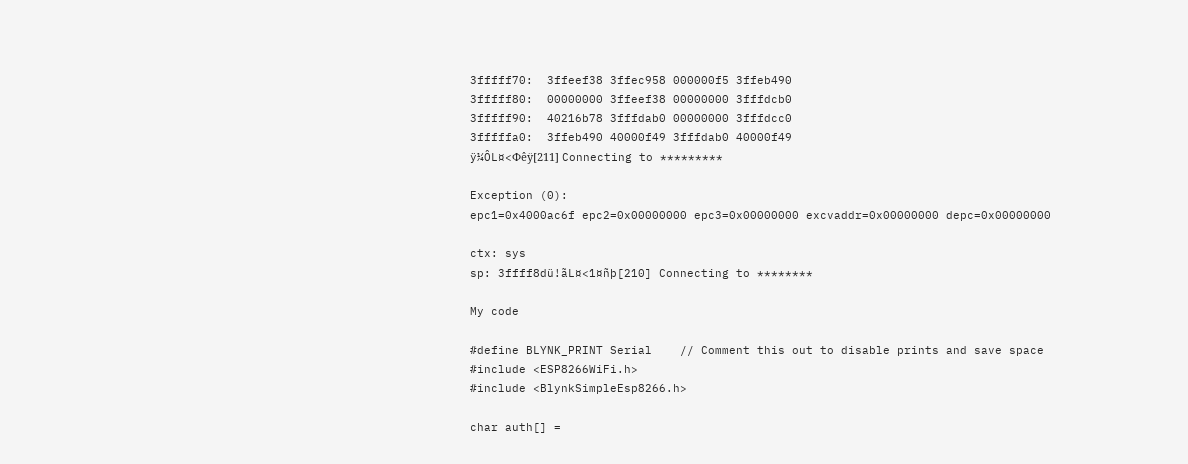3fffff70:  3ffeef38 3ffec958 000000f5 3ffeb490
3fffff80:  00000000 3ffeef38 00000000 3fffdcb0
3fffff90:  40216b78 3fffdab0 00000000 3fffdcc0
3fffffa0:  3ffeb490 40000f49 3fffdab0 40000f49
ÿ¼ÔL¤<Φêÿ[211] Connecting to *********

Exception (0):
epc1=0x4000ac6f epc2=0x00000000 epc3=0x00000000 excvaddr=0x00000000 depc=0x00000000

ctx: sys
sp: 3ffff8dü!ãL¤<1¤ñþ[210] Connecting to ********

My code

#define BLYNK_PRINT Serial    // Comment this out to disable prints and save space
#include <ESP8266WiFi.h>
#include <BlynkSimpleEsp8266.h>

char auth[] =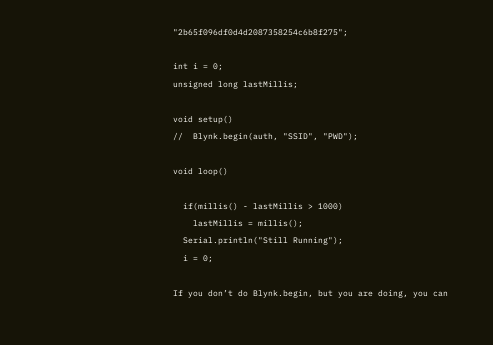"2b65f096df0d4d2087358254c6b8f275";

int i = 0;
unsigned long lastMillis;

void setup()
//  Blynk.begin(auth, "SSID", "PWD");

void loop()

  if(millis() - lastMillis > 1000)
    lastMillis = millis();
  Serial.println("Still Running");
  i = 0;

If you don’t do Blynk.begin, but you are doing, you can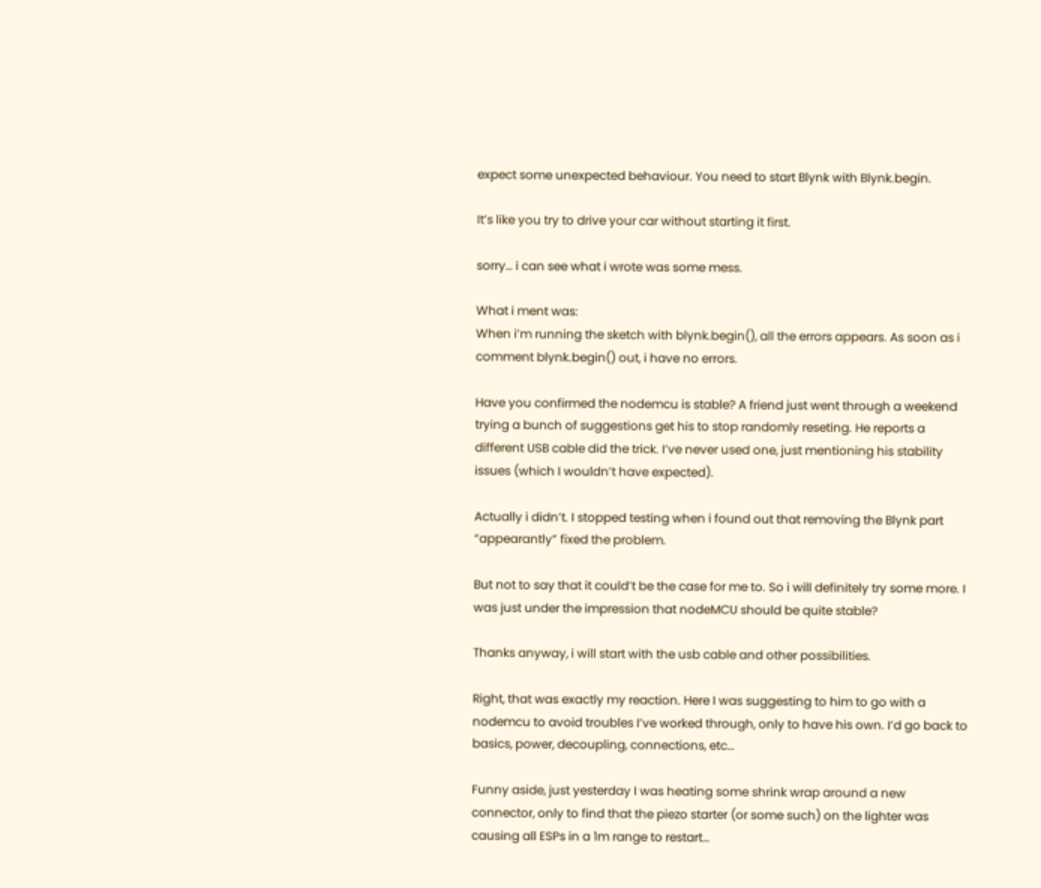expect some unexpected behaviour. You need to start Blynk with Blynk.begin.

It’s like you try to drive your car without starting it first.

sorry… i can see what i wrote was some mess.

What i ment was:
When i’m running the sketch with blynk.begin(), all the errors appears. As soon as i comment blynk.begin() out, i have no errors.

Have you confirmed the nodemcu is stable? A friend just went through a weekend trying a bunch of suggestions get his to stop randomly reseting. He reports a different USB cable did the trick. I’ve never used one, just mentioning his stability issues (which I wouldn’t have expected).

Actually i didn’t. I stopped testing when i found out that removing the Blynk part “appearantly” fixed the problem.

But not to say that it could’t be the case for me to. So i will definitely try some more. I was just under the impression that nodeMCU should be quite stable?

Thanks anyway, i will start with the usb cable and other possibilities.

Right, that was exactly my reaction. Here I was suggesting to him to go with a nodemcu to avoid troubles I’ve worked through, only to have his own. I’d go back to basics, power, decoupling, connections, etc…

Funny aside, just yesterday I was heating some shrink wrap around a new connector, only to find that the piezo starter (or some such) on the lighter was causing all ESPs in a 1m range to restart…